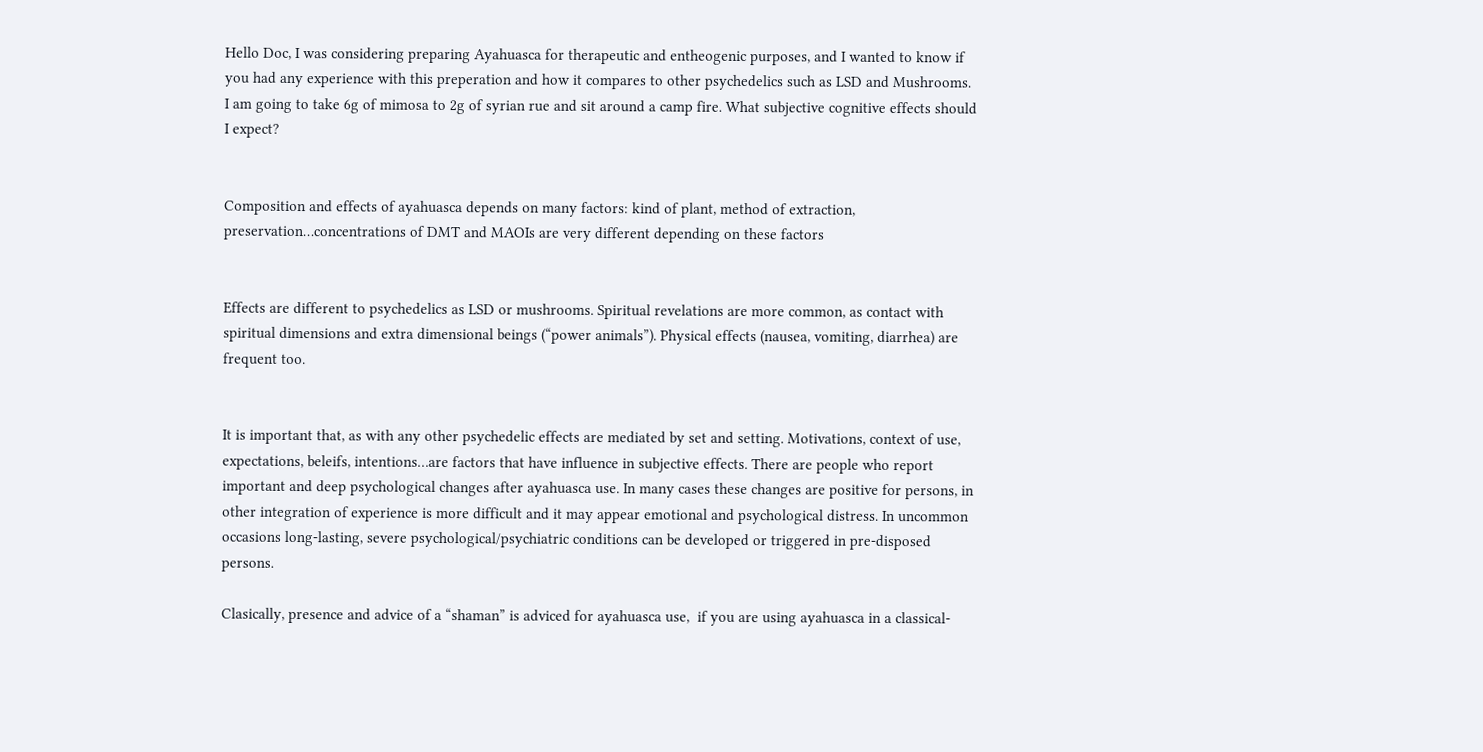Hello Doc, I was considering preparing Ayahuasca for therapeutic and entheogenic purposes, and I wanted to know if you had any experience with this preperation and how it compares to other psychedelics such as LSD and Mushrooms. I am going to take 6g of mimosa to 2g of syrian rue and sit around a camp fire. What subjective cognitive effects should I expect?


Composition and effects of ayahuasca depends on many factors: kind of plant, method of extraction, preservation…concentrations of DMT and MAOIs are very different depending on these factors


Effects are different to psychedelics as LSD or mushrooms. Spiritual revelations are more common, as contact with spiritual dimensions and extra dimensional beings (“power animals”). Physical effects (nausea, vomiting, diarrhea) are frequent too.


It is important that, as with any other psychedelic effects are mediated by set and setting. Motivations, context of use, expectations, beleifs, intentions…are factors that have influence in subjective effects. There are people who report important and deep psychological changes after ayahuasca use. In many cases these changes are positive for persons, in other integration of experience is more difficult and it may appear emotional and psychological distress. In uncommon occasions long-lasting, severe psychological/psychiatric conditions can be developed or triggered in pre-disposed persons.

Clasically, presence and advice of a “shaman” is adviced for ayahuasca use,  if you are using ayahuasca in a classical-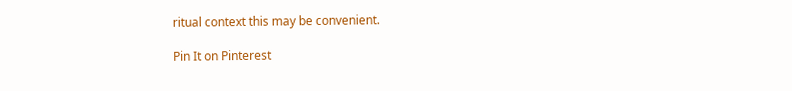ritual context this may be convenient.

Pin It on Pinterest